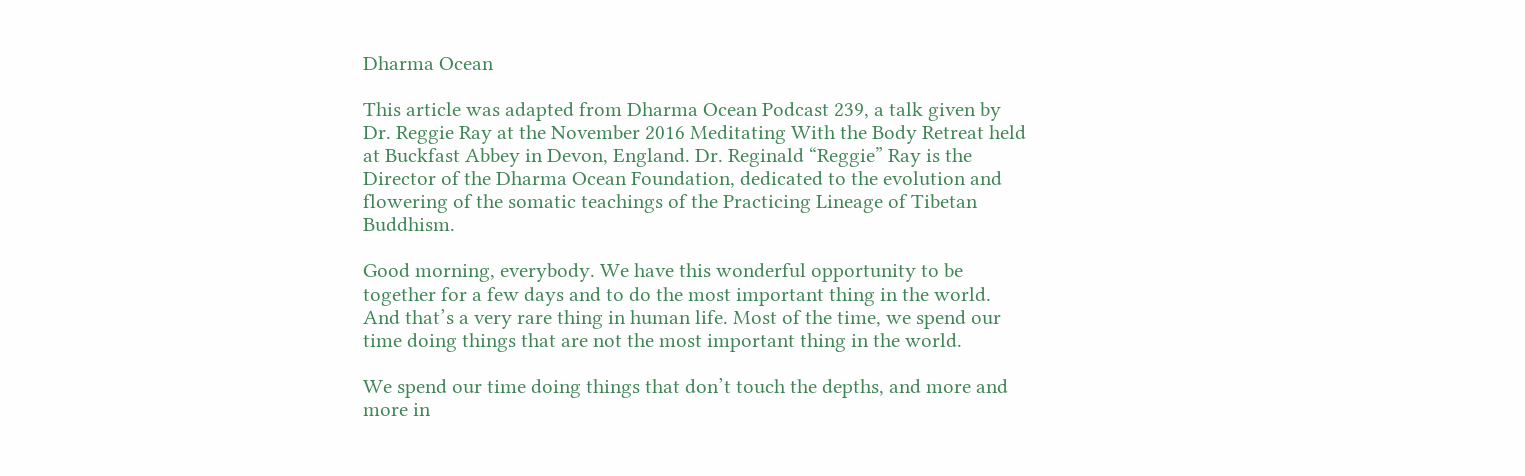Dharma Ocean

This article was adapted from Dharma Ocean Podcast 239, a talk given by Dr. Reggie Ray at the November 2016 Meditating With the Body Retreat held at Buckfast Abbey in Devon, England. Dr. Reginald “Reggie” Ray is the Director of the Dharma Ocean Foundation, dedicated to the evolution and flowering of the somatic teachings of the Practicing Lineage of Tibetan Buddhism.

Good morning, everybody. We have this wonderful opportunity to be together for a few days and to do the most important thing in the world. And that’s a very rare thing in human life. Most of the time, we spend our time doing things that are not the most important thing in the world.

We spend our time doing things that don’t touch the depths, and more and more in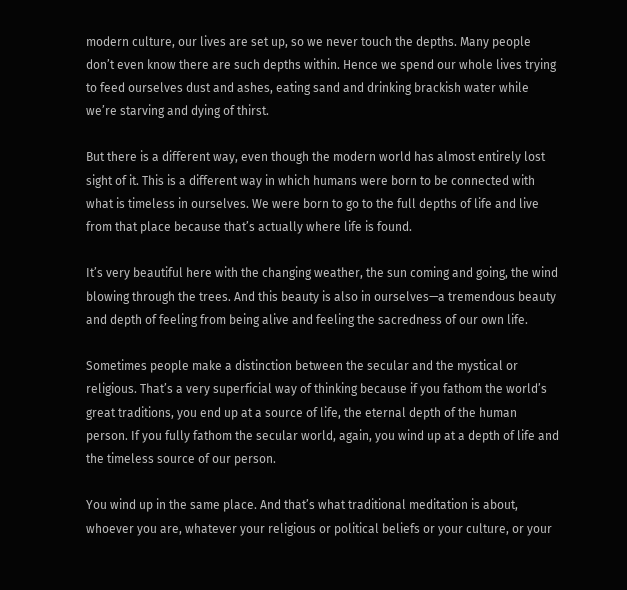modern culture, our lives are set up, so we never touch the depths. Many people don’t even know there are such depths within. Hence we spend our whole lives trying to feed ourselves dust and ashes, eating sand and drinking brackish water while we’re starving and dying of thirst.

But there is a different way, even though the modern world has almost entirely lost sight of it. This is a different way in which humans were born to be connected with what is timeless in ourselves. We were born to go to the full depths of life and live from that place because that’s actually where life is found.

It’s very beautiful here with the changing weather, the sun coming and going, the wind blowing through the trees. And this beauty is also in ourselves—a tremendous beauty and depth of feeling from being alive and feeling the sacredness of our own life.

Sometimes people make a distinction between the secular and the mystical or religious. That’s a very superficial way of thinking because if you fathom the world’s great traditions, you end up at a source of life, the eternal depth of the human person. If you fully fathom the secular world, again, you wind up at a depth of life and the timeless source of our person.

You wind up in the same place. And that’s what traditional meditation is about, whoever you are, whatever your religious or political beliefs or your culture, or your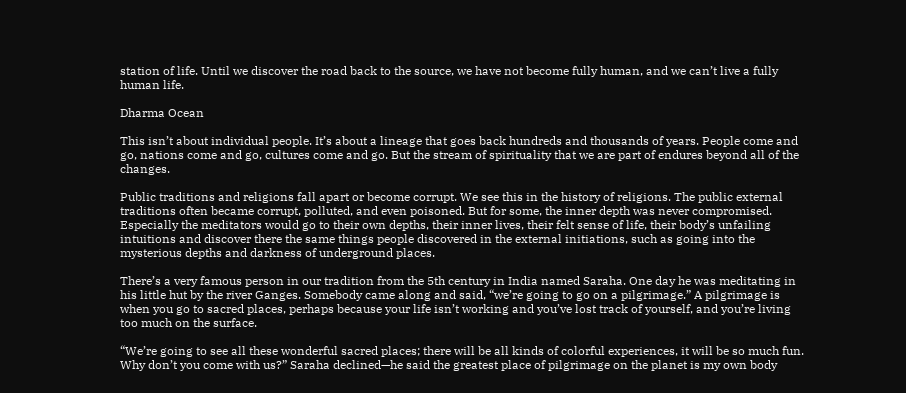station of life. Until we discover the road back to the source, we have not become fully human, and we can’t live a fully human life.

Dharma Ocean

This isn’t about individual people. It’s about a lineage that goes back hundreds and thousands of years. People come and go, nations come and go, cultures come and go. But the stream of spirituality that we are part of endures beyond all of the changes.

Public traditions and religions fall apart or become corrupt. We see this in the history of religions. The public external traditions often became corrupt, polluted, and even poisoned. But for some, the inner depth was never compromised. Especially the meditators would go to their own depths, their inner lives, their felt sense of life, their body’s unfailing intuitions and discover there the same things people discovered in the external initiations, such as going into the mysterious depths and darkness of underground places.

There’s a very famous person in our tradition from the 5th century in India named Saraha. One day he was meditating in his little hut by the river Ganges. Somebody came along and said, “we’re going to go on a pilgrimage.” A pilgrimage is when you go to sacred places, perhaps because your life isn’t working and you’ve lost track of yourself, and you’re living too much on the surface.

“We’re going to see all these wonderful sacred places; there will be all kinds of colorful experiences, it will be so much fun. Why don’t you come with us?” Saraha declined—he said the greatest place of pilgrimage on the planet is my own body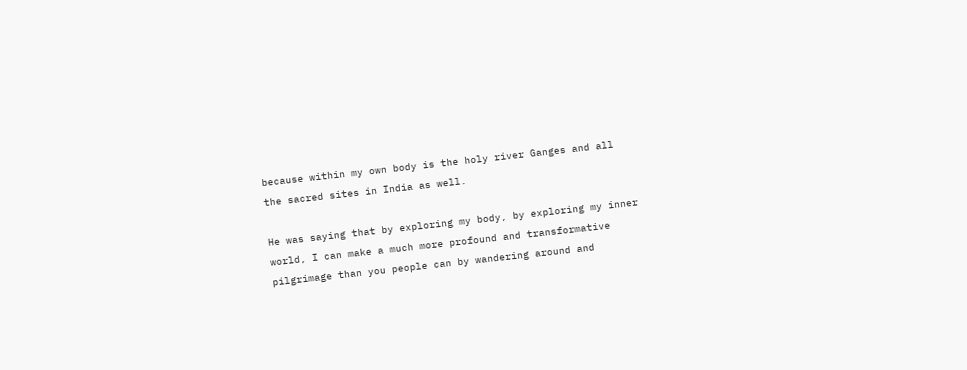because within my own body is the holy river Ganges and all the sacred sites in India as well.

He was saying that by exploring my body, by exploring my inner world, I can make a much more profound and transformative pilgrimage than you people can by wandering around and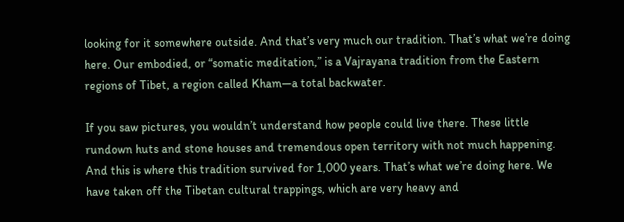looking for it somewhere outside. And that’s very much our tradition. That’s what we’re doing here. Our embodied, or “somatic meditation,” is a Vajrayana tradition from the Eastern regions of Tibet, a region called Kham—a total backwater.

If you saw pictures, you wouldn’t understand how people could live there. These little rundown huts and stone houses and tremendous open territory with not much happening. And this is where this tradition survived for 1,000 years. That’s what we’re doing here. We have taken off the Tibetan cultural trappings, which are very heavy and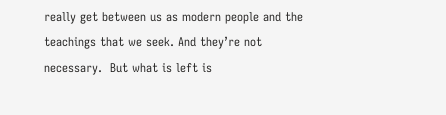really get between us as modern people and the teachings that we seek. And they’re not necessary.  But what is left is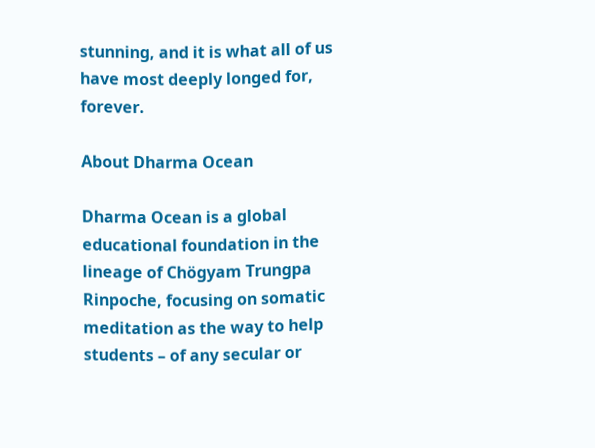stunning, and it is what all of us have most deeply longed for, forever.

About Dharma Ocean

Dharma Ocean is a global educational foundation in the lineage of Chögyam Trungpa Rinpoche, focusing on somatic meditation as the way to help students – of any secular or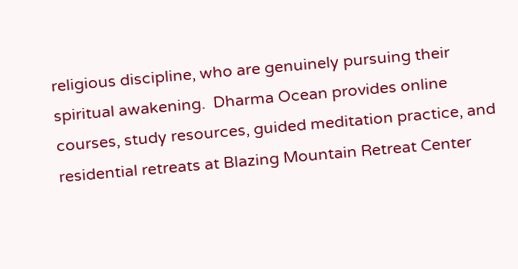religious discipline, who are genuinely pursuing their spiritual awakening.  Dharma Ocean provides online courses, study resources, guided meditation practice, and residential retreats at Blazing Mountain Retreat Center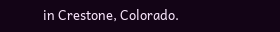in Crestone, Colorado.